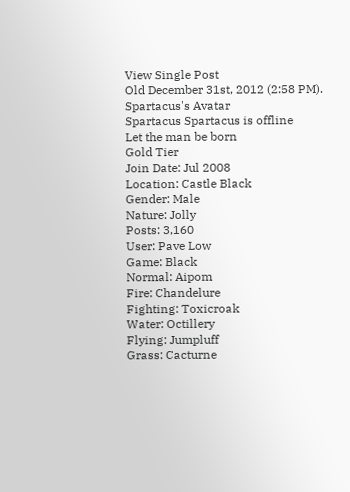View Single Post
Old December 31st, 2012 (2:58 PM).
Spartacus's Avatar
Spartacus Spartacus is offline
Let the man be born
Gold Tier
Join Date: Jul 2008
Location: Castle Black
Gender: Male
Nature: Jolly
Posts: 3,160
User: Pave Low
Game: Black
Normal: Aipom
Fire: Chandelure
Fighting: Toxicroak
Water: Octillery
Flying: Jumpluff
Grass: Cacturne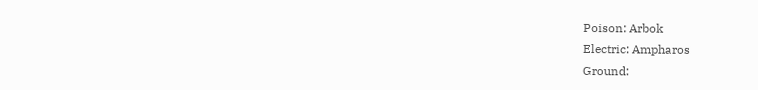Poison: Arbok
Electric: Ampharos
Ground: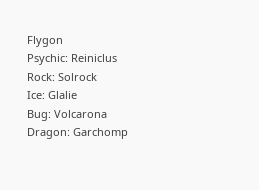Flygon
Psychic: Reiniclus
Rock: Solrock
Ice: Glalie
Bug: Volcarona
Dragon: Garchomp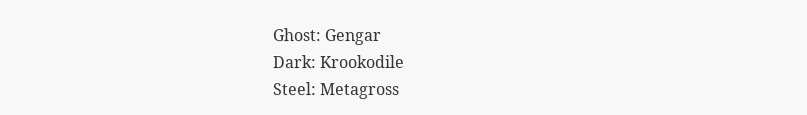Ghost: Gengar
Dark: Krookodile
Steel: Metagross